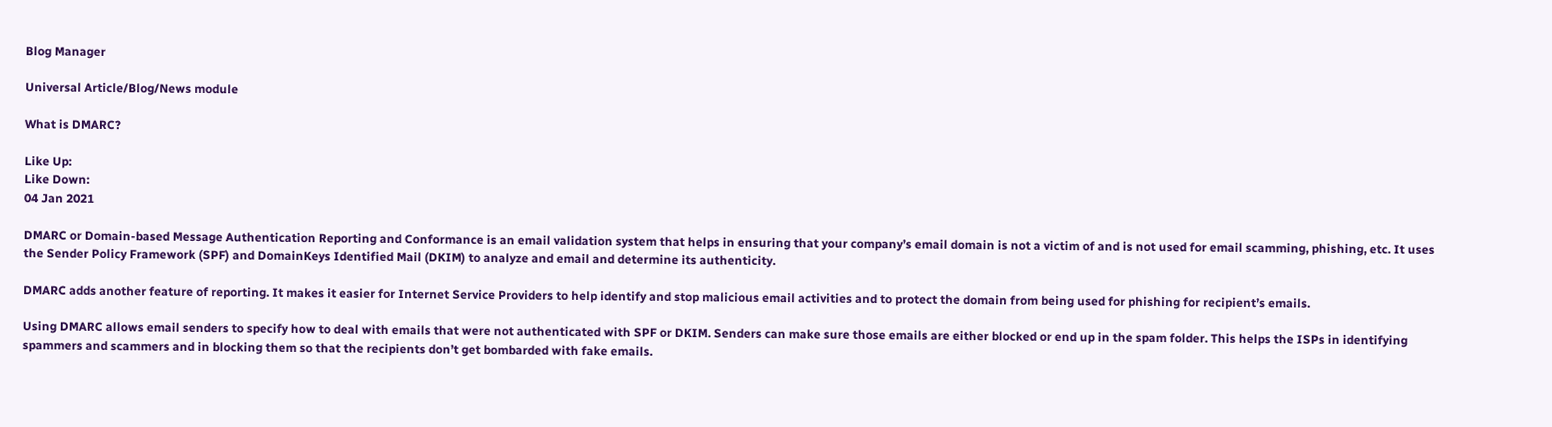Blog Manager

Universal Article/Blog/News module

What is DMARC?

Like Up:
Like Down:
04 Jan 2021

DMARC or Domain-based Message Authentication Reporting and Conformance is an email validation system that helps in ensuring that your company’s email domain is not a victim of and is not used for email scamming, phishing, etc. It uses the Sender Policy Framework (SPF) and DomainKeys Identified Mail (DKIM) to analyze and email and determine its authenticity.

DMARC adds another feature of reporting. It makes it easier for Internet Service Providers to help identify and stop malicious email activities and to protect the domain from being used for phishing for recipient’s emails.

Using DMARC allows email senders to specify how to deal with emails that were not authenticated with SPF or DKIM. Senders can make sure those emails are either blocked or end up in the spam folder. This helps the ISPs in identifying spammers and scammers and in blocking them so that the recipients don’t get bombarded with fake emails.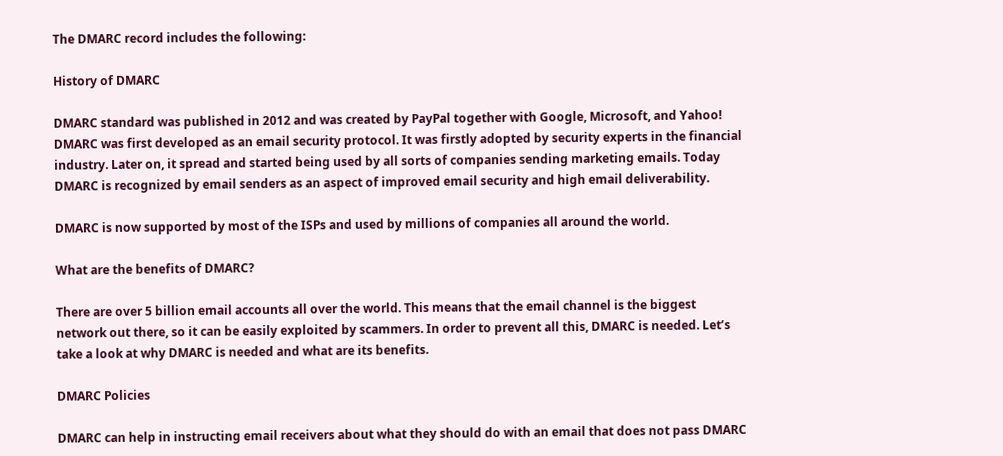The DMARC record includes the following:

History of DMARC

DMARC standard was published in 2012 and was created by PayPal together with Google, Microsoft, and Yahoo! DMARC was first developed as an email security protocol. It was firstly adopted by security experts in the financial industry. Later on, it spread and started being used by all sorts of companies sending marketing emails. Today DMARC is recognized by email senders as an aspect of improved email security and high email deliverability.

DMARC is now supported by most of the ISPs and used by millions of companies all around the world.

What are the benefits of DMARC?

There are over 5 billion email accounts all over the world. This means that the email channel is the biggest network out there, so it can be easily exploited by scammers. In order to prevent all this, DMARC is needed. Let’s take a look at why DMARC is needed and what are its benefits.

DMARC Policies

DMARC can help in instructing email receivers about what they should do with an email that does not pass DMARC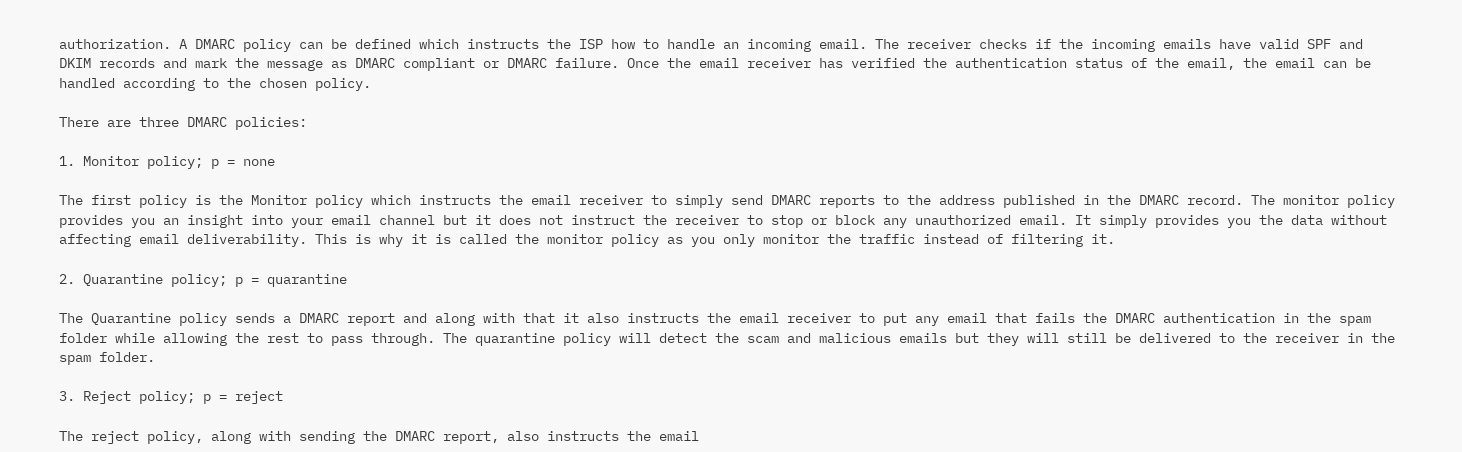authorization. A DMARC policy can be defined which instructs the ISP how to handle an incoming email. The receiver checks if the incoming emails have valid SPF and DKIM records and mark the message as DMARC compliant or DMARC failure. Once the email receiver has verified the authentication status of the email, the email can be handled according to the chosen policy.

There are three DMARC policies:

1. Monitor policy; p = none

The first policy is the Monitor policy which instructs the email receiver to simply send DMARC reports to the address published in the DMARC record. The monitor policy provides you an insight into your email channel but it does not instruct the receiver to stop or block any unauthorized email. It simply provides you the data without affecting email deliverability. This is why it is called the monitor policy as you only monitor the traffic instead of filtering it.

2. Quarantine policy; p = quarantine

The Quarantine policy sends a DMARC report and along with that it also instructs the email receiver to put any email that fails the DMARC authentication in the spam folder while allowing the rest to pass through. The quarantine policy will detect the scam and malicious emails but they will still be delivered to the receiver in the spam folder.

3. Reject policy; p = reject

The reject policy, along with sending the DMARC report, also instructs the email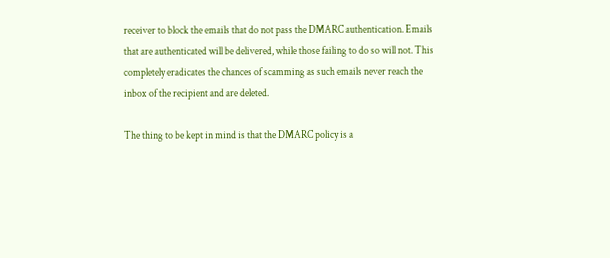receiver to block the emails that do not pass the DMARC authentication. Emails that are authenticated will be delivered, while those failing to do so will not. This completely eradicates the chances of scamming as such emails never reach the inbox of the recipient and are deleted.

The thing to be kept in mind is that the DMARC policy is a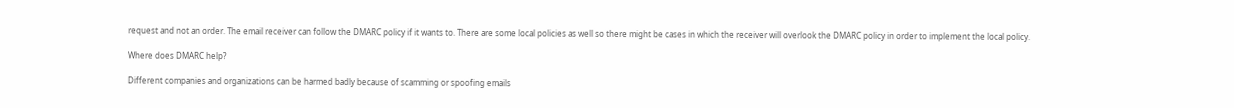request and not an order. The email receiver can follow the DMARC policy if it wants to. There are some local policies as well so there might be cases in which the receiver will overlook the DMARC policy in order to implement the local policy.

Where does DMARC help?

Different companies and organizations can be harmed badly because of scamming or spoofing emails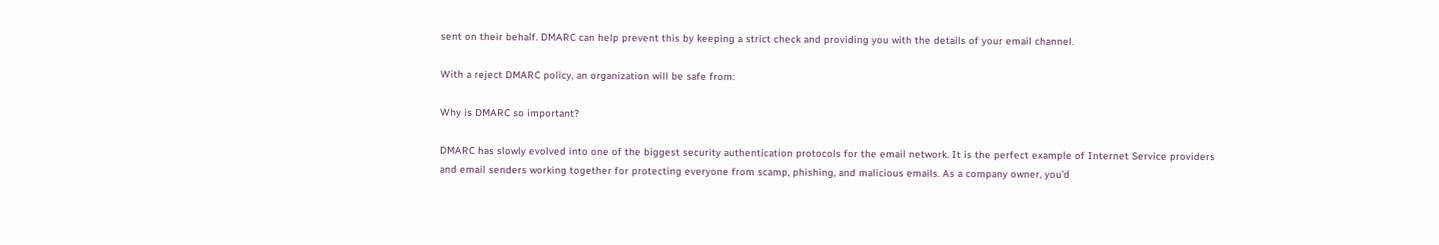sent on their behalf. DMARC can help prevent this by keeping a strict check and providing you with the details of your email channel.

With a reject DMARC policy, an organization will be safe from:

Why is DMARC so important?

DMARC has slowly evolved into one of the biggest security authentication protocols for the email network. It is the perfect example of Internet Service providers and email senders working together for protecting everyone from scamp, phishing, and malicious emails. As a company owner, you’d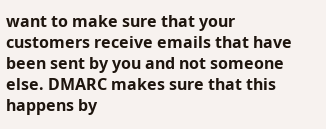want to make sure that your customers receive emails that have been sent by you and not someone else. DMARC makes sure that this happens by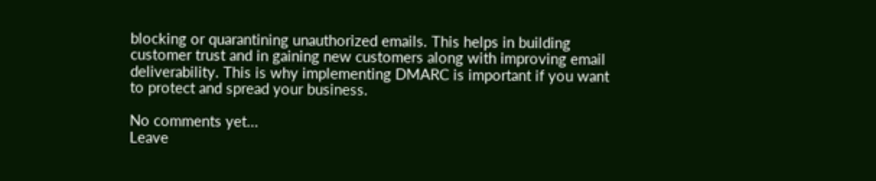blocking or quarantining unauthorized emails. This helps in building customer trust and in gaining new customers along with improving email deliverability. This is why implementing DMARC is important if you want to protect and spread your business.

No comments yet...
Leave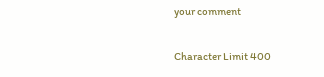your comment

Character Limit 400